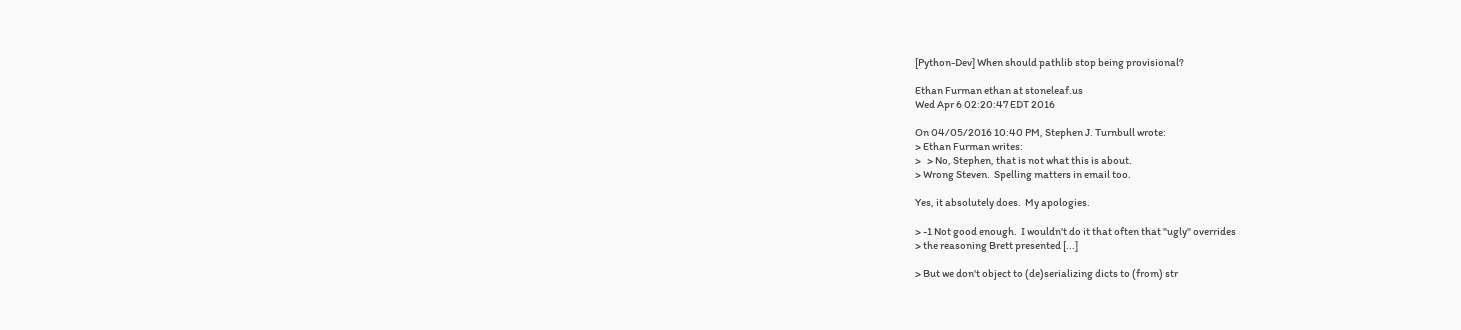[Python-Dev] When should pathlib stop being provisional?

Ethan Furman ethan at stoneleaf.us
Wed Apr 6 02:20:47 EDT 2016

On 04/05/2016 10:40 PM, Stephen J. Turnbull wrote:
> Ethan Furman writes:
>   > No, Stephen, that is not what this is about.
> Wrong Steven.  Spelling matters in email too.

Yes, it absolutely does.  My apologies.

> -1 Not good enough.  I wouldn't do it that often that "ugly" overrides
> the reasoning Brett presented [...]

> But we don't object to (de)serializing dicts to (from) str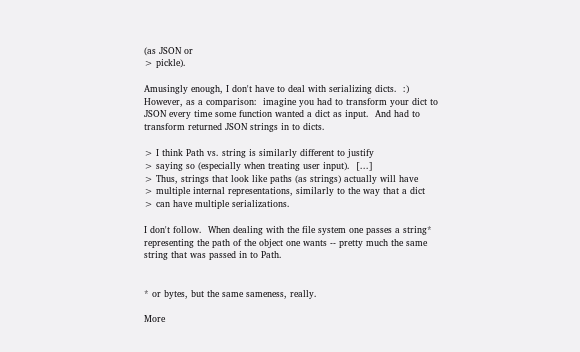(as JSON or
> pickle).

Amusingly enough, I don't have to deal with serializing dicts.  :)
However, as a comparison:  imagine you had to transform your dict to
JSON every time some function wanted a dict as input.  And had to
transform returned JSON strings in to dicts.

> I think Path vs. string is similarly different to justify
> saying so (especially when treating user input).  [...]
> Thus, strings that look like paths (as strings) actually will have
> multiple internal representations, similarly to the way that a dict
> can have multiple serializations.

I don't follow.  When dealing with the file system one passes a string*
representing the path of the object one wants -- pretty much the same
string that was passed in to Path.


* or bytes, but the same sameness, really.

More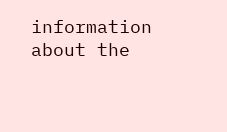information about the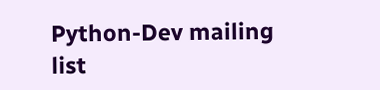Python-Dev mailing list